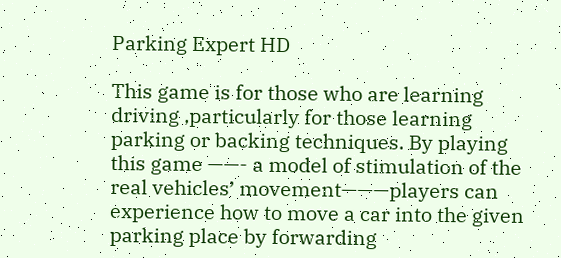Parking Expert HD

This game is for those who are learning driving ,particularly for those learning parking or backing techniques. By playing this game ——- a model of stimulation of the real vehicles’ movement———players can experience how to move a car into the given parking place by forwarding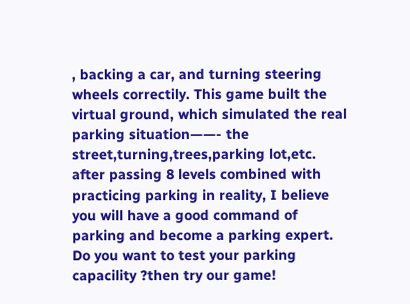, backing a car, and turning steering wheels correctily. This game built the virtual ground, which simulated the real parking situation——- the street,turning,trees,parking lot,etc. after passing 8 levels combined with practicing parking in reality, I believe you will have a good command of parking and become a parking expert. Do you want to test your parking capacility ?then try our game!